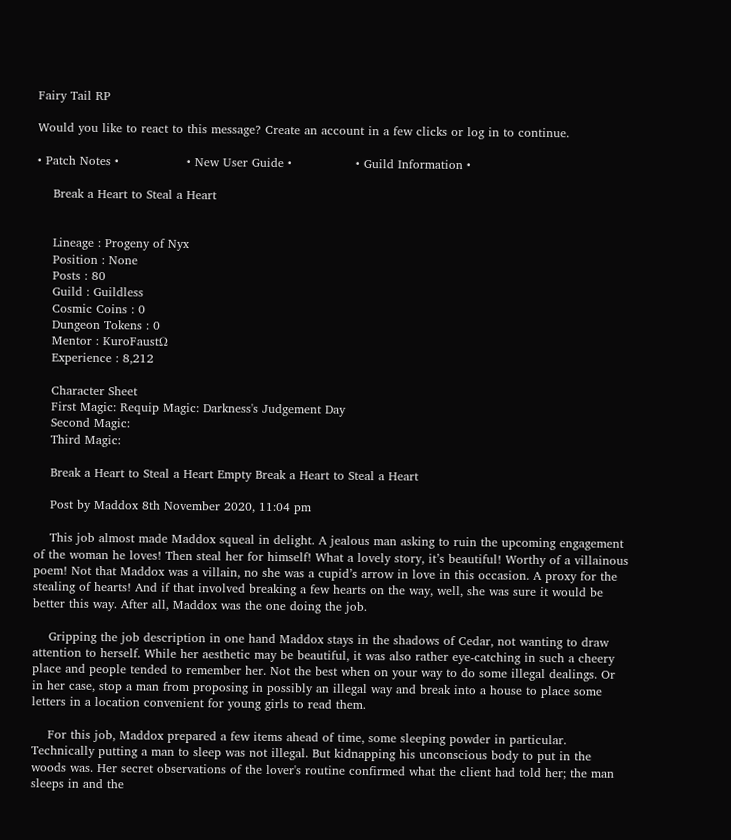Fairy Tail RP

Would you like to react to this message? Create an account in a few clicks or log in to continue.

• Patch Notes •                 • New User Guide •                • Guild Information •

    Break a Heart to Steal a Heart


    Lineage : Progeny of Nyx
    Position : None
    Posts : 80
    Guild : Guildless
    Cosmic Coins : 0
    Dungeon Tokens : 0
    Mentor : KuroFaustΩ
    Experience : 8,212

    Character Sheet
    First Magic: Requip Magic: Darkness's Judgement Day
    Second Magic:
    Third Magic:

    Break a Heart to Steal a Heart Empty Break a Heart to Steal a Heart

    Post by Maddox 8th November 2020, 11:04 pm

    This job almost made Maddox squeal in delight. A jealous man asking to ruin the upcoming engagement of the woman he loves! Then steal her for himself! What a lovely story, it’s beautiful! Worthy of a villainous poem! Not that Maddox was a villain, no she was a cupid’s arrow in love in this occasion. A proxy for the stealing of hearts! And if that involved breaking a few hearts on the way, well, she was sure it would be better this way. After all, Maddox was the one doing the job.

    Gripping the job description in one hand Maddox stays in the shadows of Cedar, not wanting to draw attention to herself. While her aesthetic may be beautiful, it was also rather eye-catching in such a cheery place and people tended to remember her. Not the best when on your way to do some illegal dealings. Or in her case, stop a man from proposing in possibly an illegal way and break into a house to place some letters in a location convenient for young girls to read them.

    For this job, Maddox prepared a few items ahead of time, some sleeping powder in particular. Technically putting a man to sleep was not illegal. But kidnapping his unconscious body to put in the woods was. Her secret observations of the lover's routine confirmed what the client had told her; the man sleeps in and the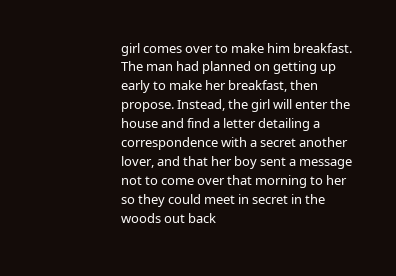girl comes over to make him breakfast. The man had planned on getting up early to make her breakfast, then propose. Instead, the girl will enter the house and find a letter detailing a correspondence with a secret another lover, and that her boy sent a message not to come over that morning to her so they could meet in secret in the woods out back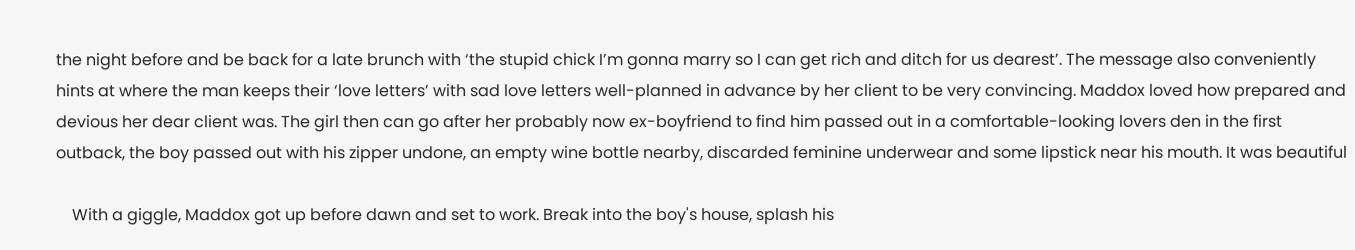the night before and be back for a late brunch with ‘the stupid chick I’m gonna marry so I can get rich and ditch for us dearest’. The message also conveniently hints at where the man keeps their ‘love letters’ with sad love letters well-planned in advance by her client to be very convincing. Maddox loved how prepared and devious her dear client was. The girl then can go after her probably now ex-boyfriend to find him passed out in a comfortable-looking lovers den in the first outback, the boy passed out with his zipper undone, an empty wine bottle nearby, discarded feminine underwear and some lipstick near his mouth. It was beautiful

    With a giggle, Maddox got up before dawn and set to work. Break into the boy's house, splash his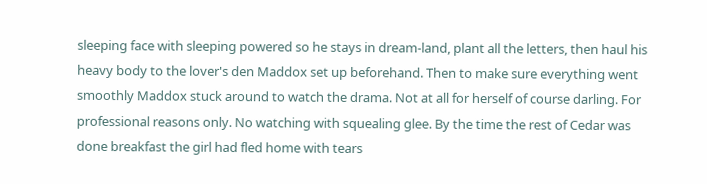sleeping face with sleeping powered so he stays in dream-land, plant all the letters, then haul his heavy body to the lover's den Maddox set up beforehand. Then to make sure everything went smoothly Maddox stuck around to watch the drama. Not at all for herself of course darling. For professional reasons only. No watching with squealing glee. By the time the rest of Cedar was done breakfast the girl had fled home with tears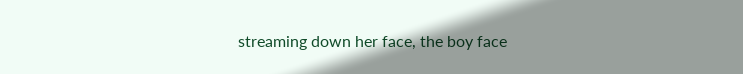streaming down her face, the boy face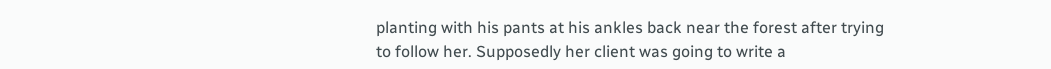planting with his pants at his ankles back near the forest after trying to follow her. Supposedly her client was going to write a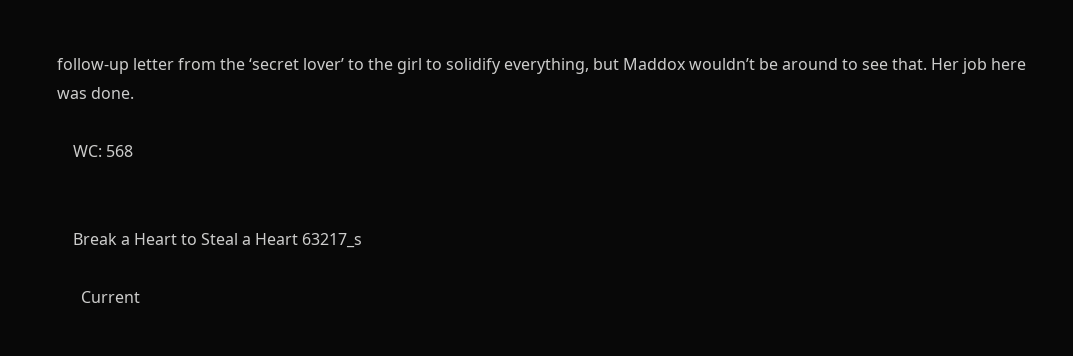follow-up letter from the ‘secret lover’ to the girl to solidify everything, but Maddox wouldn’t be around to see that. Her job here was done.

    WC: 568


    Break a Heart to Steal a Heart 63217_s

      Current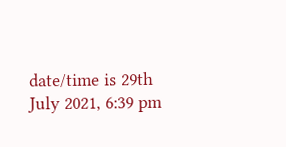date/time is 29th July 2021, 6:39 pm